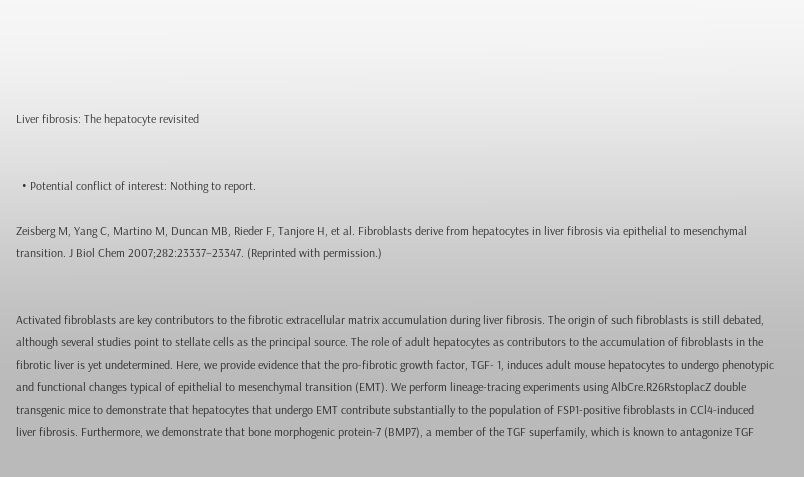Liver fibrosis: The hepatocyte revisited


  • Potential conflict of interest: Nothing to report.

Zeisberg M, Yang C, Martino M, Duncan MB, Rieder F, Tanjore H, et al. Fibroblasts derive from hepatocytes in liver fibrosis via epithelial to mesenchymal transition. J Biol Chem 2007;282:23337–23347. (Reprinted with permission.)


Activated fibroblasts are key contributors to the fibrotic extracellular matrix accumulation during liver fibrosis. The origin of such fibroblasts is still debated, although several studies point to stellate cells as the principal source. The role of adult hepatocytes as contributors to the accumulation of fibroblasts in the fibrotic liver is yet undetermined. Here, we provide evidence that the pro-fibrotic growth factor, TGF- 1, induces adult mouse hepatocytes to undergo phenotypic and functional changes typical of epithelial to mesenchymal transition (EMT). We perform lineage-tracing experiments using AlbCre.R26RstoplacZ double transgenic mice to demonstrate that hepatocytes that undergo EMT contribute substantially to the population of FSP1-positive fibroblasts in CCl4-induced liver fibrosis. Furthermore, we demonstrate that bone morphogenic protein-7 (BMP7), a member of the TGF superfamily, which is known to antagonize TGF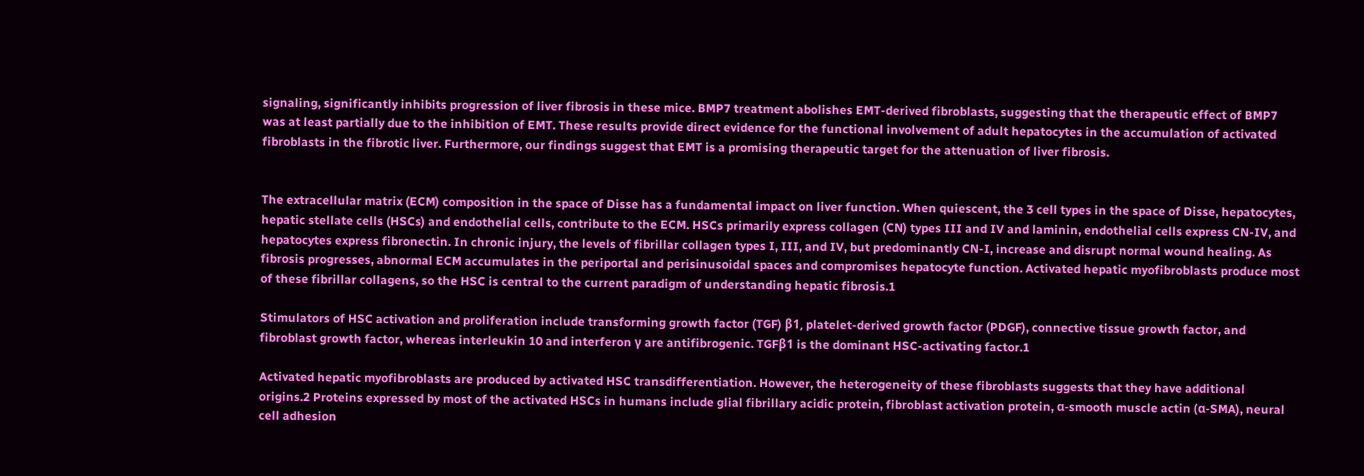signaling, significantly inhibits progression of liver fibrosis in these mice. BMP7 treatment abolishes EMT-derived fibroblasts, suggesting that the therapeutic effect of BMP7 was at least partially due to the inhibition of EMT. These results provide direct evidence for the functional involvement of adult hepatocytes in the accumulation of activated fibroblasts in the fibrotic liver. Furthermore, our findings suggest that EMT is a promising therapeutic target for the attenuation of liver fibrosis.


The extracellular matrix (ECM) composition in the space of Disse has a fundamental impact on liver function. When quiescent, the 3 cell types in the space of Disse, hepatocytes, hepatic stellate cells (HSCs) and endothelial cells, contribute to the ECM. HSCs primarily express collagen (CN) types III and IV and laminin, endothelial cells express CN-IV, and hepatocytes express fibronectin. In chronic injury, the levels of fibrillar collagen types I, III, and IV, but predominantly CN-I, increase and disrupt normal wound healing. As fibrosis progresses, abnormal ECM accumulates in the periportal and perisinusoidal spaces and compromises hepatocyte function. Activated hepatic myofibroblasts produce most of these fibrillar collagens, so the HSC is central to the current paradigm of understanding hepatic fibrosis.1

Stimulators of HSC activation and proliferation include transforming growth factor (TGF) β1, platelet-derived growth factor (PDGF), connective tissue growth factor, and fibroblast growth factor, whereas interleukin 10 and interferon γ are antifibrogenic. TGFβ1 is the dominant HSC-activating factor.1

Activated hepatic myofibroblasts are produced by activated HSC transdifferentiation. However, the heterogeneity of these fibroblasts suggests that they have additional origins.2 Proteins expressed by most of the activated HSCs in humans include glial fibrillary acidic protein, fibroblast activation protein, α-smooth muscle actin (α-SMA), neural cell adhesion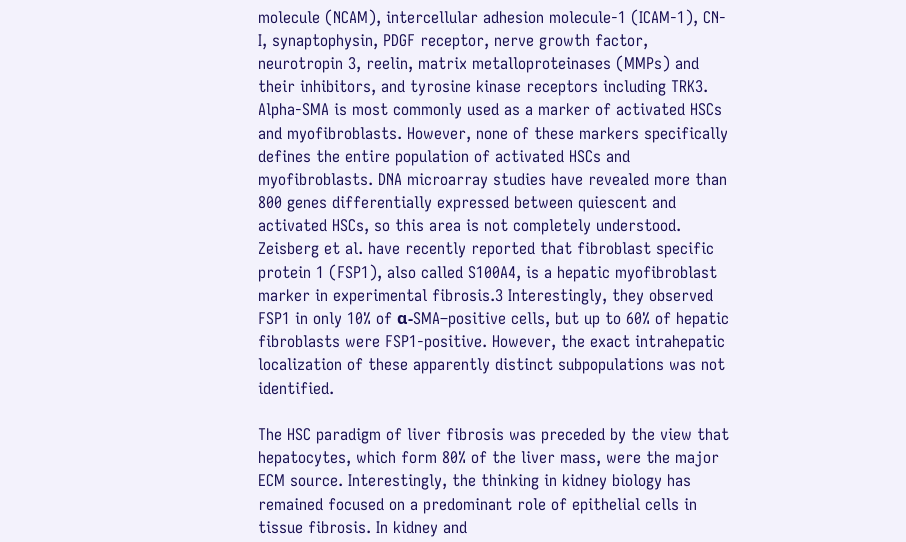molecule (NCAM), intercellular adhesion molecule-1 (ICAM-1), CN-I, synaptophysin, PDGF receptor, nerve growth factor, neurotropin 3, reelin, matrix metalloproteinases (MMPs) and their inhibitors, and tyrosine kinase receptors including TRK3. Alpha-SMA is most commonly used as a marker of activated HSCs and myofibroblasts. However, none of these markers specifically defines the entire population of activated HSCs and myofibroblasts. DNA microarray studies have revealed more than 800 genes differentially expressed between quiescent and activated HSCs, so this area is not completely understood. Zeisberg et al. have recently reported that fibroblast specific protein 1 (FSP1), also called S100A4, is a hepatic myofibroblast marker in experimental fibrosis.3 Interestingly, they observed FSP1 in only 10% of α-SMA–positive cells, but up to 60% of hepatic fibroblasts were FSP1-positive. However, the exact intrahepatic localization of these apparently distinct subpopulations was not identified.

The HSC paradigm of liver fibrosis was preceded by the view that hepatocytes, which form 80% of the liver mass, were the major ECM source. Interestingly, the thinking in kidney biology has remained focused on a predominant role of epithelial cells in tissue fibrosis. In kidney and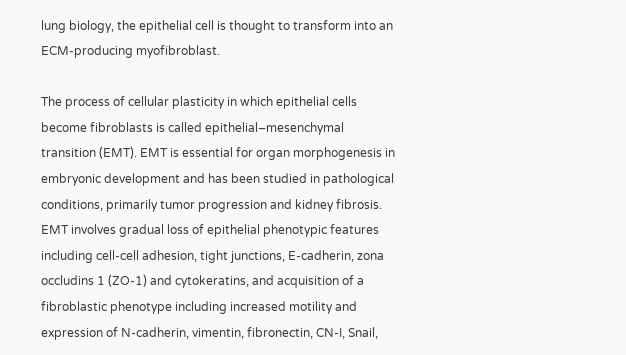lung biology, the epithelial cell is thought to transform into an ECM-producing myofibroblast.

The process of cellular plasticity in which epithelial cells become fibroblasts is called epithelial–mesenchymal transition (EMT). EMT is essential for organ morphogenesis in embryonic development and has been studied in pathological conditions, primarily tumor progression and kidney fibrosis. EMT involves gradual loss of epithelial phenotypic features including cell-cell adhesion, tight junctions, E-cadherin, zona occludins 1 (ZO-1) and cytokeratins, and acquisition of a fibroblastic phenotype including increased motility and expression of N-cadherin, vimentin, fibronectin, CN-I, Snail,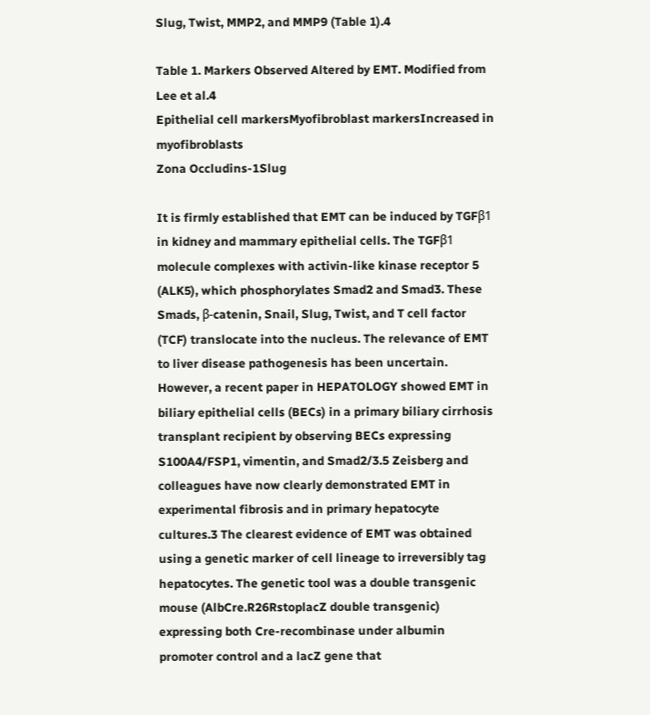Slug, Twist, MMP2, and MMP9 (Table 1).4

Table 1. Markers Observed Altered by EMT. Modified from Lee et al.4
Epithelial cell markersMyofibroblast markersIncreased in myofibroblasts
Zona Occludins-1Slug

It is firmly established that EMT can be induced by TGFβ1 in kidney and mammary epithelial cells. The TGFβ1 molecule complexes with activin-like kinase receptor 5 (ALK5), which phosphorylates Smad2 and Smad3. These Smads, β-catenin, Snail, Slug, Twist, and T cell factor (TCF) translocate into the nucleus. The relevance of EMT to liver disease pathogenesis has been uncertain. However, a recent paper in HEPATOLOGY showed EMT in biliary epithelial cells (BECs) in a primary biliary cirrhosis transplant recipient by observing BECs expressing S100A4/FSP1, vimentin, and Smad2/3.5 Zeisberg and colleagues have now clearly demonstrated EMT in experimental fibrosis and in primary hepatocyte cultures.3 The clearest evidence of EMT was obtained using a genetic marker of cell lineage to irreversibly tag hepatocytes. The genetic tool was a double transgenic mouse (AlbCre.R26RstoplacZ double transgenic) expressing both Cre-recombinase under albumin promoter control and a lacZ gene that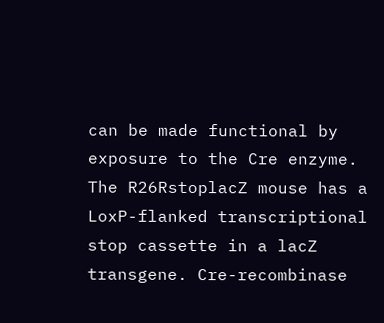can be made functional by exposure to the Cre enzyme. The R26RstoplacZ mouse has a LoxP-flanked transcriptional stop cassette in a lacZ transgene. Cre-recombinase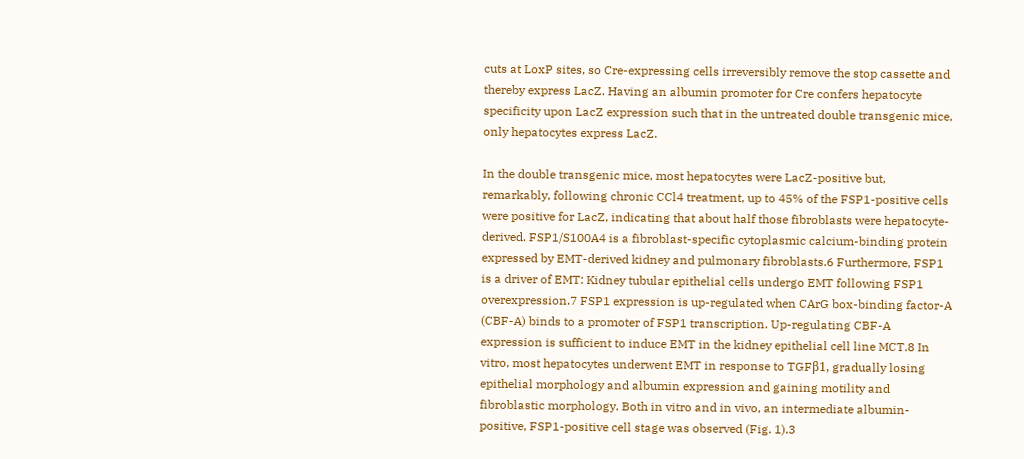cuts at LoxP sites, so Cre-expressing cells irreversibly remove the stop cassette and thereby express LacZ. Having an albumin promoter for Cre confers hepatocyte specificity upon LacZ expression such that in the untreated double transgenic mice, only hepatocytes express LacZ.

In the double transgenic mice, most hepatocytes were LacZ-positive but, remarkably, following chronic CCl4 treatment, up to 45% of the FSP1-positive cells were positive for LacZ, indicating that about half those fibroblasts were hepatocyte-derived. FSP1/S100A4 is a fibroblast-specific cytoplasmic calcium-binding protein expressed by EMT-derived kidney and pulmonary fibroblasts.6 Furthermore, FSP1 is a driver of EMT: Kidney tubular epithelial cells undergo EMT following FSP1 overexpression.7 FSP1 expression is up-regulated when CArG box-binding factor-A (CBF-A) binds to a promoter of FSP1 transcription. Up-regulating CBF-A expression is sufficient to induce EMT in the kidney epithelial cell line MCT.8 In vitro, most hepatocytes underwent EMT in response to TGFβ1, gradually losing epithelial morphology and albumin expression and gaining motility and fibroblastic morphology. Both in vitro and in vivo, an intermediate albumin-positive, FSP1-positive cell stage was observed (Fig. 1).3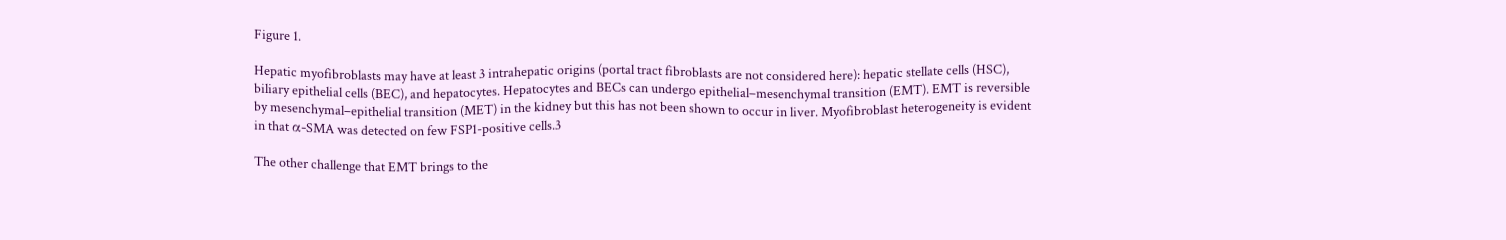Figure 1.

Hepatic myofibroblasts may have at least 3 intrahepatic origins (portal tract fibroblasts are not considered here): hepatic stellate cells (HSC), biliary epithelial cells (BEC), and hepatocytes. Hepatocytes and BECs can undergo epithelial–mesenchymal transition (EMT). EMT is reversible by mesenchymal–epithelial transition (MET) in the kidney but this has not been shown to occur in liver. Myofibroblast heterogeneity is evident in that α-SMA was detected on few FSP1-positive cells.3

The other challenge that EMT brings to the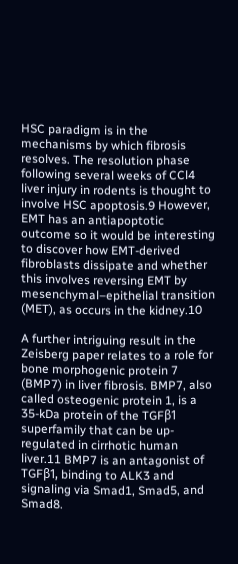HSC paradigm is in the mechanisms by which fibrosis resolves. The resolution phase following several weeks of CCl4 liver injury in rodents is thought to involve HSC apoptosis.9 However, EMT has an antiapoptotic outcome so it would be interesting to discover how EMT-derived fibroblasts dissipate and whether this involves reversing EMT by mesenchymal–epithelial transition (MET), as occurs in the kidney.10

A further intriguing result in the Zeisberg paper relates to a role for bone morphogenic protein 7 (BMP7) in liver fibrosis. BMP7, also called osteogenic protein 1, is a 35-kDa protein of the TGFβ1 superfamily that can be up-regulated in cirrhotic human liver.11 BMP7 is an antagonist of TGFβ1, binding to ALK3 and signaling via Smad1, Smad5, and Smad8.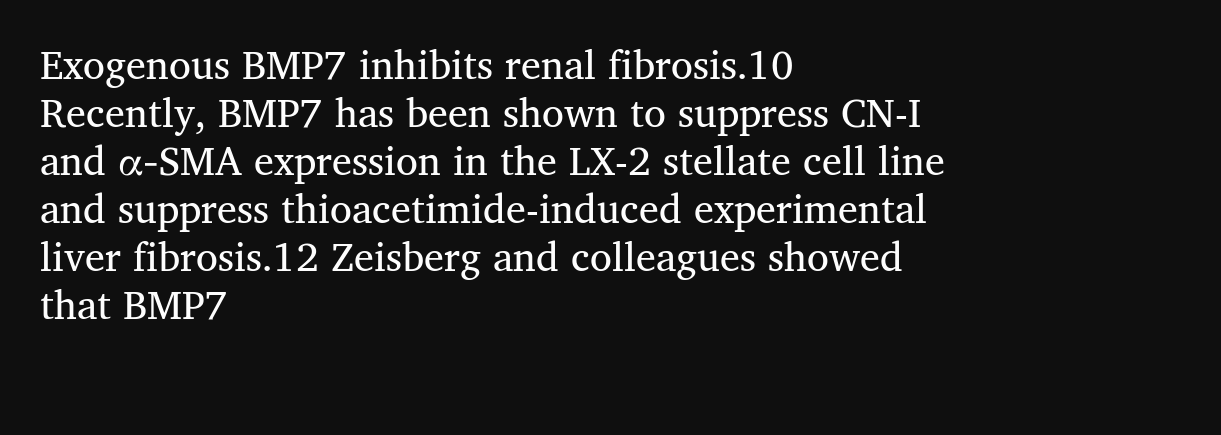Exogenous BMP7 inhibits renal fibrosis.10 Recently, BMP7 has been shown to suppress CN-I and α-SMA expression in the LX-2 stellate cell line and suppress thioacetimide-induced experimental liver fibrosis.12 Zeisberg and colleagues showed that BMP7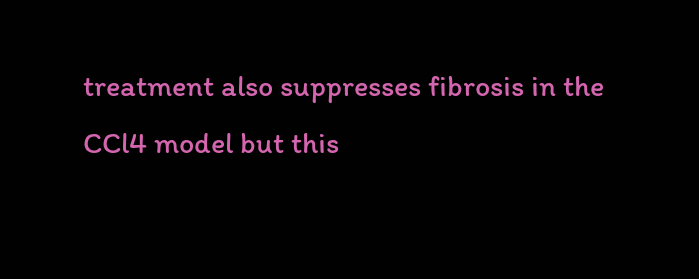treatment also suppresses fibrosis in the CCl4 model but this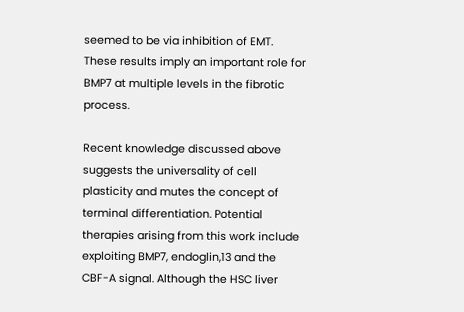seemed to be via inhibition of EMT. These results imply an important role for BMP7 at multiple levels in the fibrotic process.

Recent knowledge discussed above suggests the universality of cell plasticity and mutes the concept of terminal differentiation. Potential therapies arising from this work include exploiting BMP7, endoglin,13 and the CBF-A signal. Although the HSC liver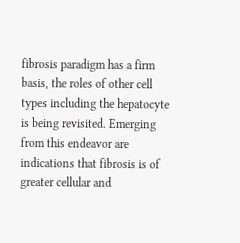fibrosis paradigm has a firm basis, the roles of other cell types including the hepatocyte is being revisited. Emerging from this endeavor are indications that fibrosis is of greater cellular and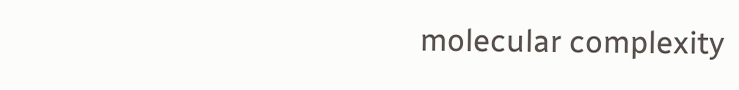molecular complexity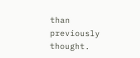than previously thought.